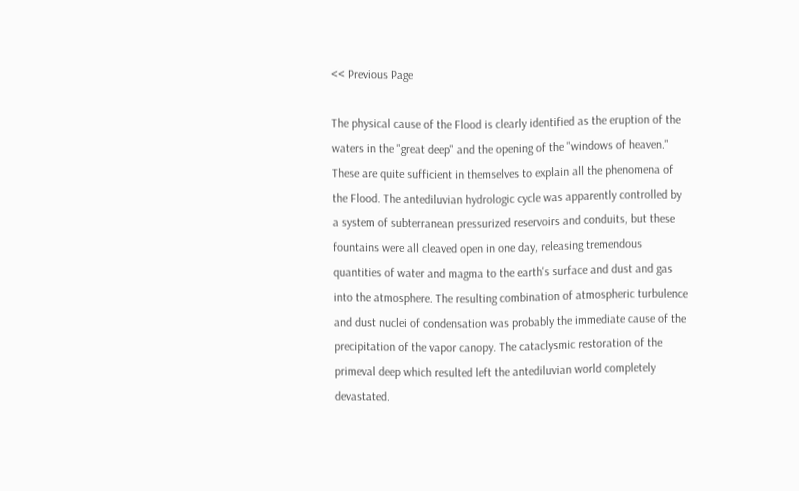<< Previous Page

The physical cause of the Flood is clearly identified as the eruption of the waters in the "great deep" and the opening of the "windows of heaven." These are quite sufficient in themselves to explain all the phenomena of the Flood. The antediluvian hydrologic cycle was apparently controlled by a system of subterranean pressurized reservoirs and conduits, but these fountains were all cleaved open in one day, releasing tremendous quantities of water and magma to the earth's surface and dust and gas into the atmosphere. The resulting combination of atmospheric turbulence and dust nuclei of condensation was probably the immediate cause of the precipitation of the vapor canopy. The cataclysmic restoration of the primeval deep which resulted left the antediluvian world completely devastated.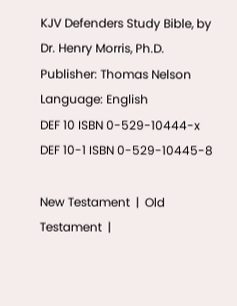KJV Defenders Study Bible, by Dr. Henry Morris, Ph.D.
Publisher: Thomas Nelson
Language: English
DEF 10 ISBN 0-529-10444-x
DEF 10-1 ISBN 0-529-10445-8

New Testament  |  Old Testament  |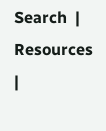Search  |  Resources  |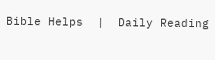Bible Helps  |  Daily Reading